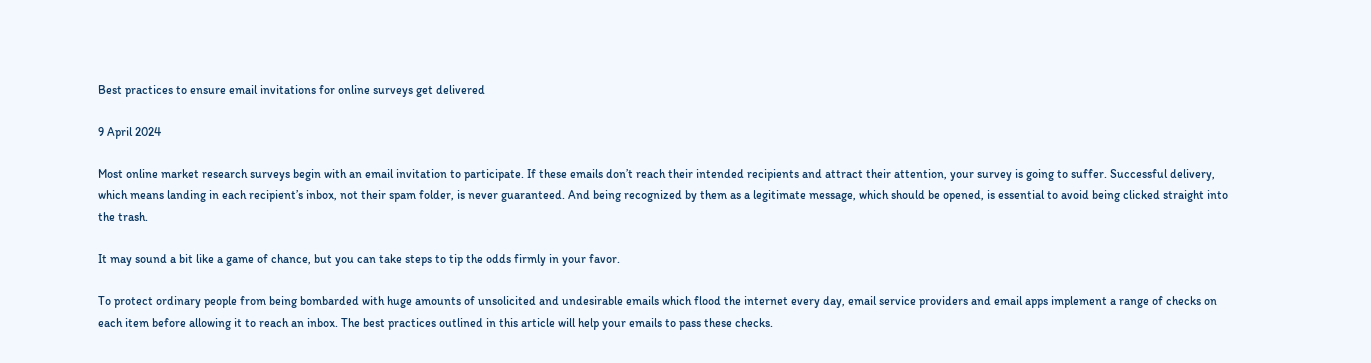Best practices to ensure email invitations for online surveys get delivered

9 April 2024

Most online market research surveys begin with an email invitation to participate. If these emails don’t reach their intended recipients and attract their attention, your survey is going to suffer. Successful delivery, which means landing in each recipient’s inbox, not their spam folder, is never guaranteed. And being recognized by them as a legitimate message, which should be opened, is essential to avoid being clicked straight into the trash.

It may sound a bit like a game of chance, but you can take steps to tip the odds firmly in your favor.

To protect ordinary people from being bombarded with huge amounts of unsolicited and undesirable emails which flood the internet every day, email service providers and email apps implement a range of checks on each item before allowing it to reach an inbox. The best practices outlined in this article will help your emails to pass these checks.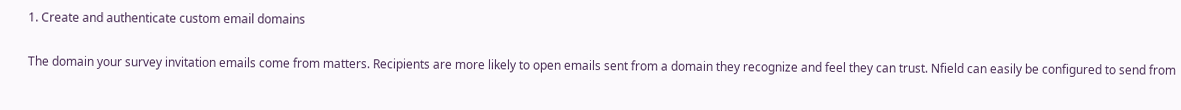1. Create and authenticate custom email domains

The domain your survey invitation emails come from matters. Recipients are more likely to open emails sent from a domain they recognize and feel they can trust. Nfield can easily be configured to send from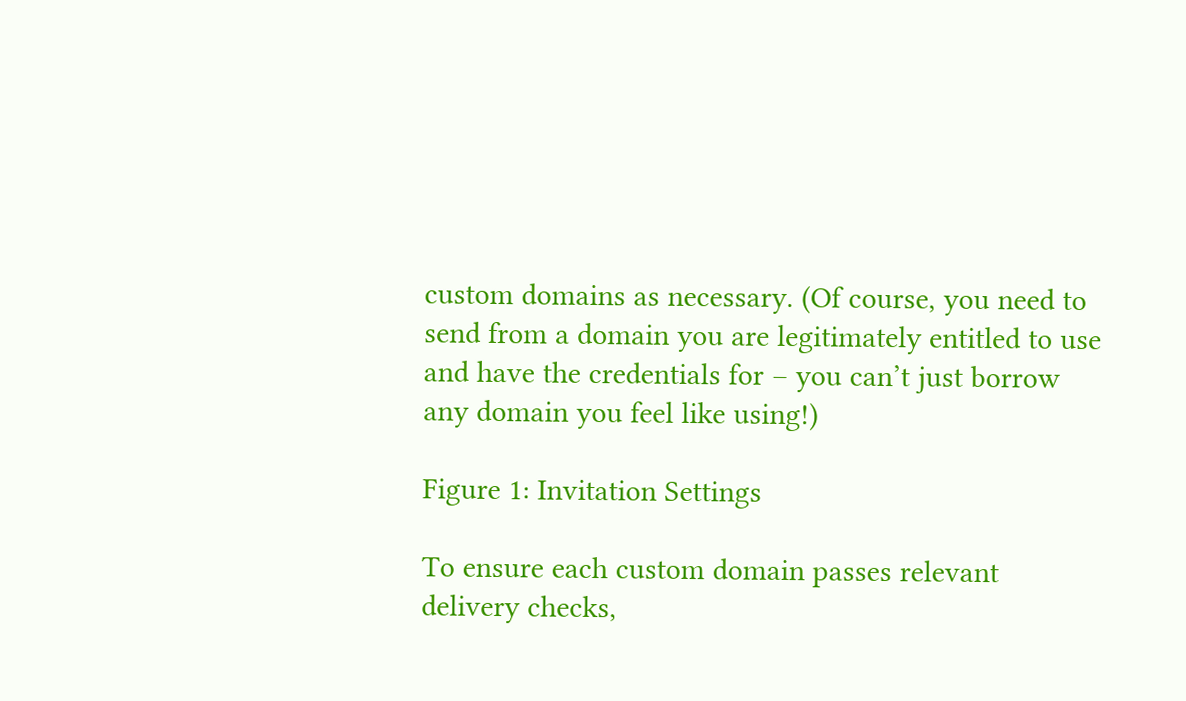custom domains as necessary. (Of course, you need to send from a domain you are legitimately entitled to use and have the credentials for – you can’t just borrow any domain you feel like using!)

Figure 1: Invitation Settings

To ensure each custom domain passes relevant delivery checks,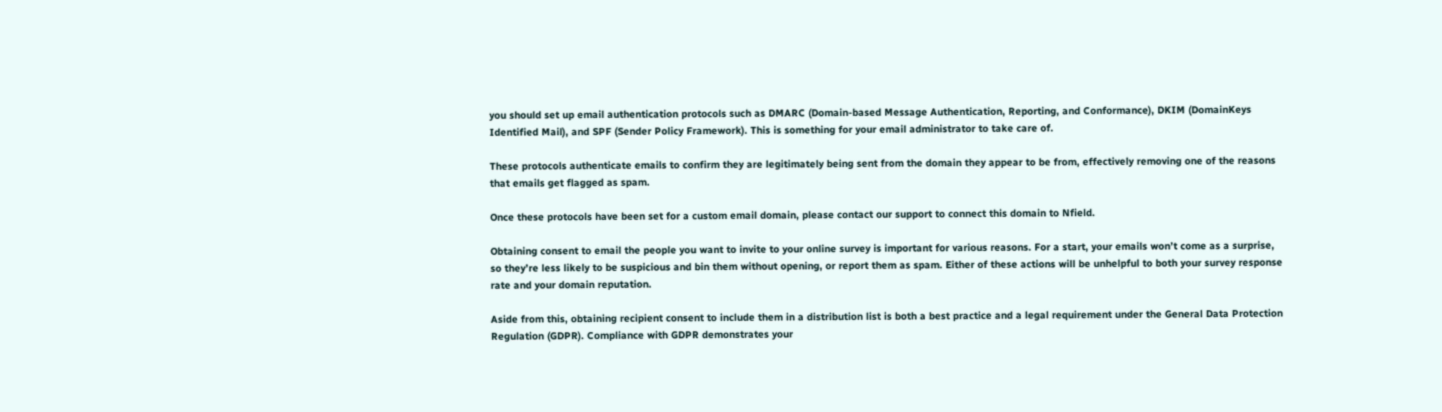you should set up email authentication protocols such as DMARC (Domain-based Message Authentication, Reporting, and Conformance), DKIM (DomainKeys Identified Mail), and SPF (Sender Policy Framework). This is something for your email administrator to take care of.

These protocols authenticate emails to confirm they are legitimately being sent from the domain they appear to be from, effectively removing one of the reasons that emails get flagged as spam.

Once these protocols have been set for a custom email domain, please contact our support to connect this domain to Nfield.

Obtaining consent to email the people you want to invite to your online survey is important for various reasons. For a start, your emails won’t come as a surprise, so they’re less likely to be suspicious and bin them without opening, or report them as spam. Either of these actions will be unhelpful to both your survey response rate and your domain reputation.

Aside from this, obtaining recipient consent to include them in a distribution list is both a best practice and a legal requirement under the General Data Protection Regulation (GDPR). Compliance with GDPR demonstrates your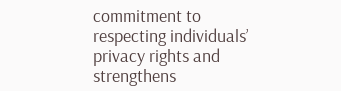commitment to respecting individuals’ privacy rights and strengthens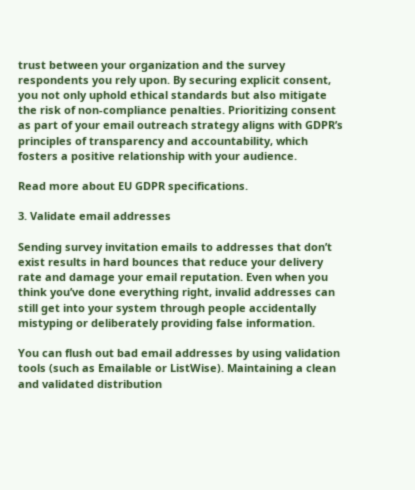trust between your organization and the survey respondents you rely upon. By securing explicit consent, you not only uphold ethical standards but also mitigate the risk of non-compliance penalties. Prioritizing consent as part of your email outreach strategy aligns with GDPR’s principles of transparency and accountability, which fosters a positive relationship with your audience.

Read more about EU GDPR specifications.

3. Validate email addresses

Sending survey invitation emails to addresses that don’t exist results in hard bounces that reduce your delivery rate and damage your email reputation. Even when you think you’ve done everything right, invalid addresses can still get into your system through people accidentally mistyping or deliberately providing false information.

You can flush out bad email addresses by using validation tools (such as Emailable or ListWise). Maintaining a clean and validated distribution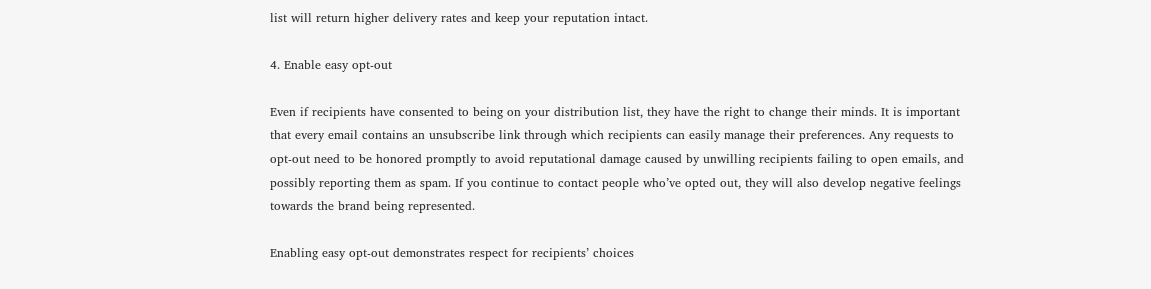list will return higher delivery rates and keep your reputation intact.

4. Enable easy opt-out

Even if recipients have consented to being on your distribution list, they have the right to change their minds. It is important that every email contains an unsubscribe link through which recipients can easily manage their preferences. Any requests to opt-out need to be honored promptly to avoid reputational damage caused by unwilling recipients failing to open emails, and possibly reporting them as spam. If you continue to contact people who’ve opted out, they will also develop negative feelings towards the brand being represented.

Enabling easy opt-out demonstrates respect for recipients’ choices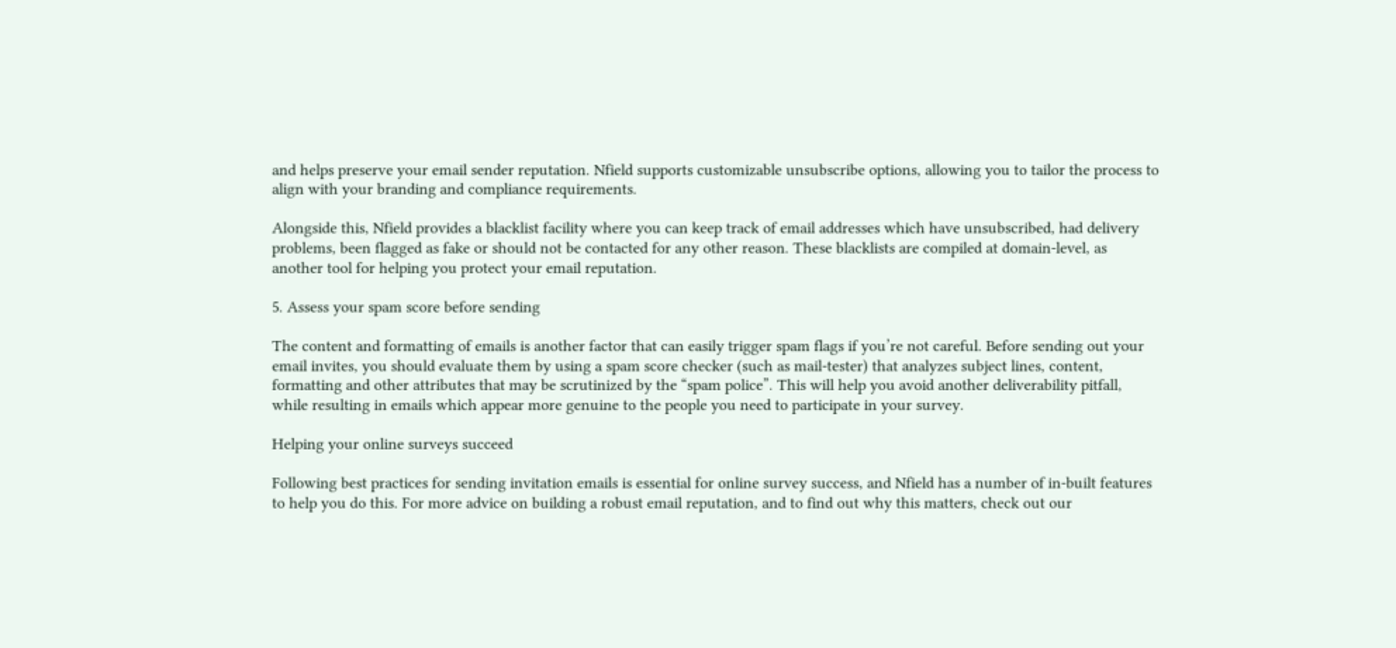and helps preserve your email sender reputation. Nfield supports customizable unsubscribe options, allowing you to tailor the process to align with your branding and compliance requirements.

Alongside this, Nfield provides a blacklist facility where you can keep track of email addresses which have unsubscribed, had delivery problems, been flagged as fake or should not be contacted for any other reason. These blacklists are compiled at domain-level, as another tool for helping you protect your email reputation.

5. Assess your spam score before sending

The content and formatting of emails is another factor that can easily trigger spam flags if you’re not careful. Before sending out your email invites, you should evaluate them by using a spam score checker (such as mail-tester) that analyzes subject lines, content, formatting and other attributes that may be scrutinized by the “spam police”. This will help you avoid another deliverability pitfall, while resulting in emails which appear more genuine to the people you need to participate in your survey.

Helping your online surveys succeed

Following best practices for sending invitation emails is essential for online survey success, and Nfield has a number of in-built features to help you do this. For more advice on building a robust email reputation, and to find out why this matters, check out our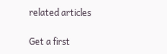related articles

Get a first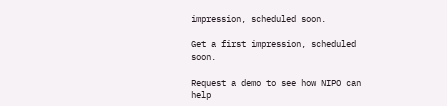impression, scheduled soon.

Get a first impression, scheduled soon.

Request a demo to see how NIPO can help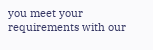you meet your requirements with our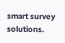smart survey solutions.